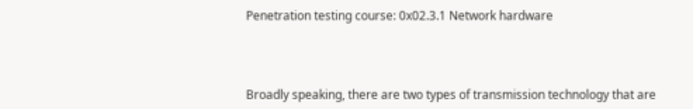Penetration testing course: 0x02.3.1 Network hardware



Broadly speaking, there are two types of transmission technology that are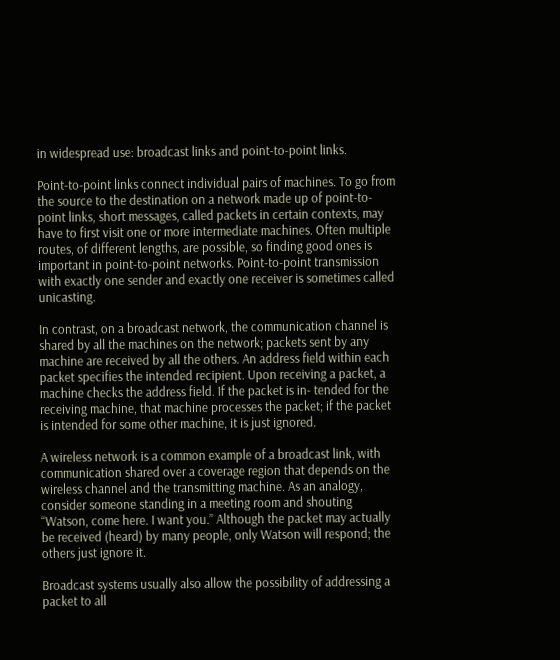in widespread use: broadcast links and point-to-point links.

Point-to-point links connect individual pairs of machines. To go from the source to the destination on a network made up of point-to-point links, short messages, called packets in certain contexts, may have to first visit one or more intermediate machines. Often multiple routes, of different lengths, are possible, so finding good ones is important in point-to-point networks. Point-to-point transmission with exactly one sender and exactly one receiver is sometimes called unicasting.

In contrast, on a broadcast network, the communication channel is shared by all the machines on the network; packets sent by any machine are received by all the others. An address field within each packet specifies the intended recipient. Upon receiving a packet, a machine checks the address field. If the packet is in- tended for the receiving machine, that machine processes the packet; if the packet is intended for some other machine, it is just ignored.

A wireless network is a common example of a broadcast link, with communication shared over a coverage region that depends on the wireless channel and the transmitting machine. As an analogy, consider someone standing in a meeting room and shouting ‘‘Watson, come here. I want you.’’ Although the packet may actually be received (heard) by many people, only Watson will respond; the others just ignore it.

Broadcast systems usually also allow the possibility of addressing a packet to all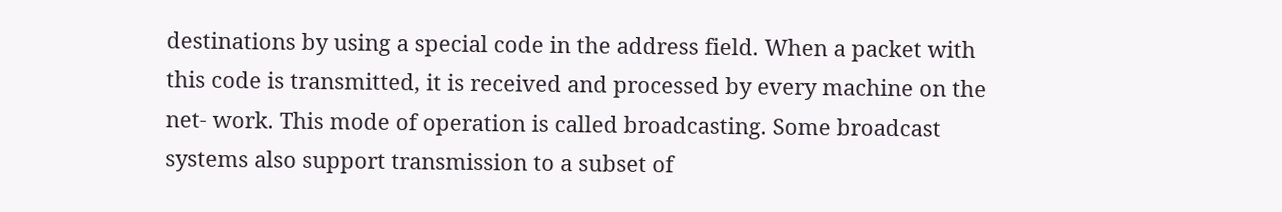destinations by using a special code in the address field. When a packet with this code is transmitted, it is received and processed by every machine on the net- work. This mode of operation is called broadcasting. Some broadcast systems also support transmission to a subset of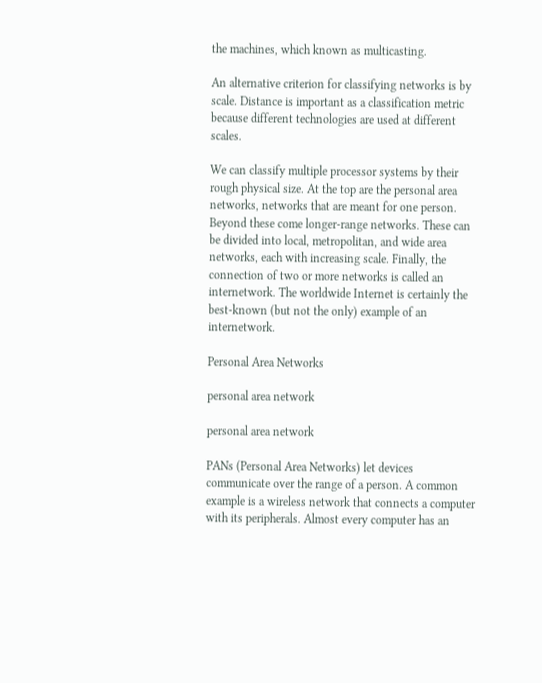the machines, which known as multicasting.

An alternative criterion for classifying networks is by scale. Distance is important as a classification metric because different technologies are used at different scales.

We can classify multiple processor systems by their rough physical size. At the top are the personal area networks, networks that are meant for one person. Beyond these come longer-range networks. These can be divided into local, metropolitan, and wide area networks, each with increasing scale. Finally, the connection of two or more networks is called an internetwork. The worldwide Internet is certainly the best-known (but not the only) example of an internetwork.

Personal Area Networks

personal area network

personal area network

PANs (Personal Area Networks) let devices communicate over the range of a person. A common example is a wireless network that connects a computer with its peripherals. Almost every computer has an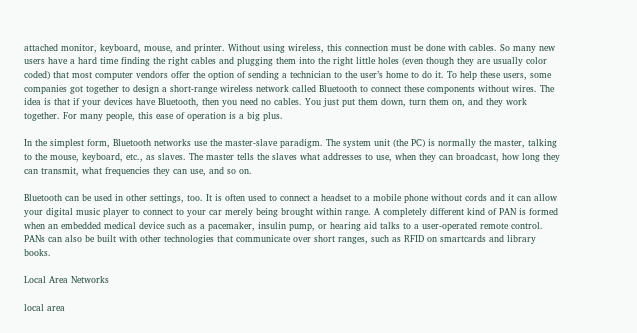attached monitor, keyboard, mouse, and printer. Without using wireless, this connection must be done with cables. So many new users have a hard time finding the right cables and plugging them into the right little holes (even though they are usually color coded) that most computer vendors offer the option of sending a technician to the user’s home to do it. To help these users, some companies got together to design a short-range wireless network called Bluetooth to connect these components without wires. The idea is that if your devices have Bluetooth, then you need no cables. You just put them down, turn them on, and they work together. For many people, this ease of operation is a big plus.

In the simplest form, Bluetooth networks use the master-slave paradigm. The system unit (the PC) is normally the master, talking to the mouse, keyboard, etc., as slaves. The master tells the slaves what addresses to use, when they can broadcast, how long they can transmit, what frequencies they can use, and so on.

Bluetooth can be used in other settings, too. It is often used to connect a headset to a mobile phone without cords and it can allow your digital music player to connect to your car merely being brought within range. A completely different kind of PAN is formed when an embedded medical device such as a pacemaker, insulin pump, or hearing aid talks to a user-operated remote control. PANs can also be built with other technologies that communicate over short ranges, such as RFID on smartcards and library books.

Local Area Networks

local area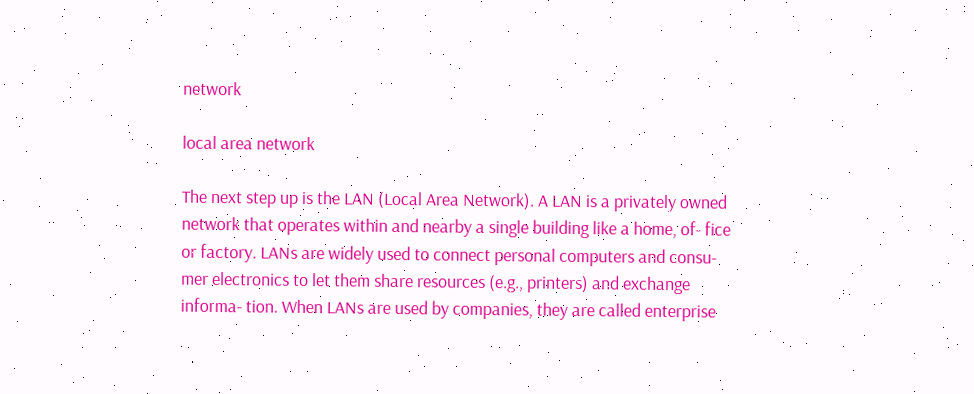network

local area network

The next step up is the LAN (Local Area Network). A LAN is a privately owned network that operates within and nearby a single building like a home, of- fice or factory. LANs are widely used to connect personal computers and consu- mer electronics to let them share resources (e.g., printers) and exchange informa- tion. When LANs are used by companies, they are called enterprise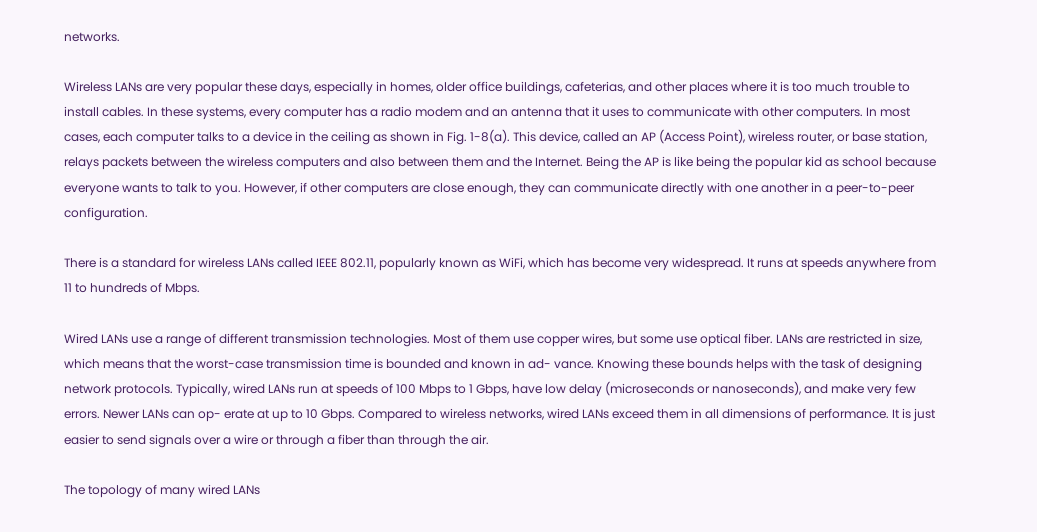networks.

Wireless LANs are very popular these days, especially in homes, older office buildings, cafeterias, and other places where it is too much trouble to install cables. In these systems, every computer has a radio modem and an antenna that it uses to communicate with other computers. In most cases, each computer talks to a device in the ceiling as shown in Fig. 1-8(a). This device, called an AP (Access Point), wireless router, or base station, relays packets between the wireless computers and also between them and the Internet. Being the AP is like being the popular kid as school because everyone wants to talk to you. However, if other computers are close enough, they can communicate directly with one another in a peer-to-peer configuration.

There is a standard for wireless LANs called IEEE 802.11, popularly known as WiFi, which has become very widespread. It runs at speeds anywhere from 11 to hundreds of Mbps.

Wired LANs use a range of different transmission technologies. Most of them use copper wires, but some use optical fiber. LANs are restricted in size, which means that the worst-case transmission time is bounded and known in ad- vance. Knowing these bounds helps with the task of designing network protocols. Typically, wired LANs run at speeds of 100 Mbps to 1 Gbps, have low delay (microseconds or nanoseconds), and make very few errors. Newer LANs can op- erate at up to 10 Gbps. Compared to wireless networks, wired LANs exceed them in all dimensions of performance. It is just easier to send signals over a wire or through a fiber than through the air.

The topology of many wired LANs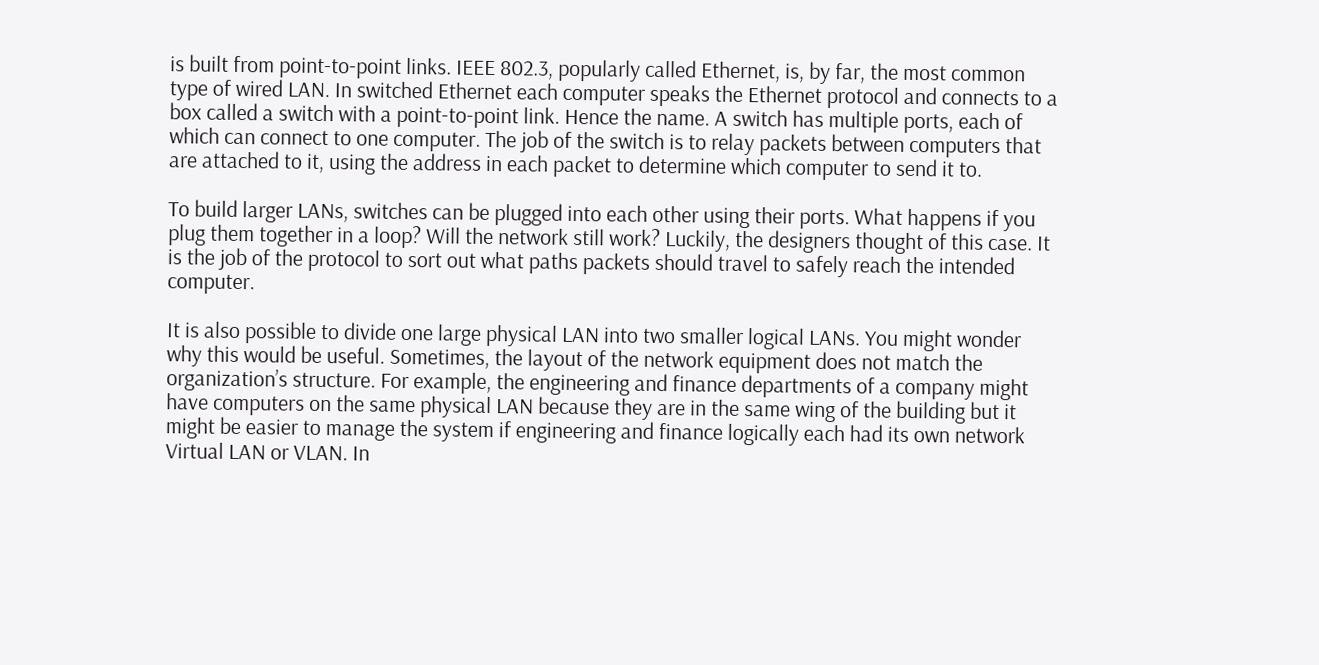is built from point-to-point links. IEEE 802.3, popularly called Ethernet, is, by far, the most common type of wired LAN. In switched Ethernet each computer speaks the Ethernet protocol and connects to a box called a switch with a point-to-point link. Hence the name. A switch has multiple ports, each of which can connect to one computer. The job of the switch is to relay packets between computers that are attached to it, using the address in each packet to determine which computer to send it to.

To build larger LANs, switches can be plugged into each other using their ports. What happens if you plug them together in a loop? Will the network still work? Luckily, the designers thought of this case. It is the job of the protocol to sort out what paths packets should travel to safely reach the intended computer.

It is also possible to divide one large physical LAN into two smaller logical LANs. You might wonder why this would be useful. Sometimes, the layout of the network equipment does not match the organization’s structure. For example, the engineering and finance departments of a company might have computers on the same physical LAN because they are in the same wing of the building but it might be easier to manage the system if engineering and finance logically each had its own network Virtual LAN or VLAN. In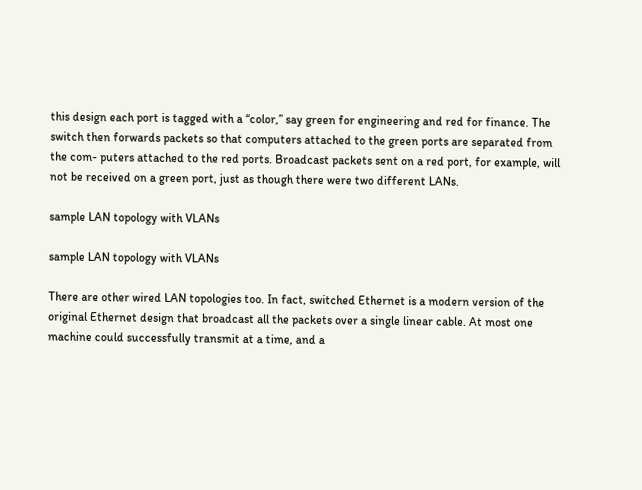this design each port is tagged with a ‘‘color,’’ say green for engineering and red for finance. The switch then forwards packets so that computers attached to the green ports are separated from the com- puters attached to the red ports. Broadcast packets sent on a red port, for example, will not be received on a green port, just as though there were two different LANs.

sample LAN topology with VLANs

sample LAN topology with VLANs

There are other wired LAN topologies too. In fact, switched Ethernet is a modern version of the original Ethernet design that broadcast all the packets over a single linear cable. At most one machine could successfully transmit at a time, and a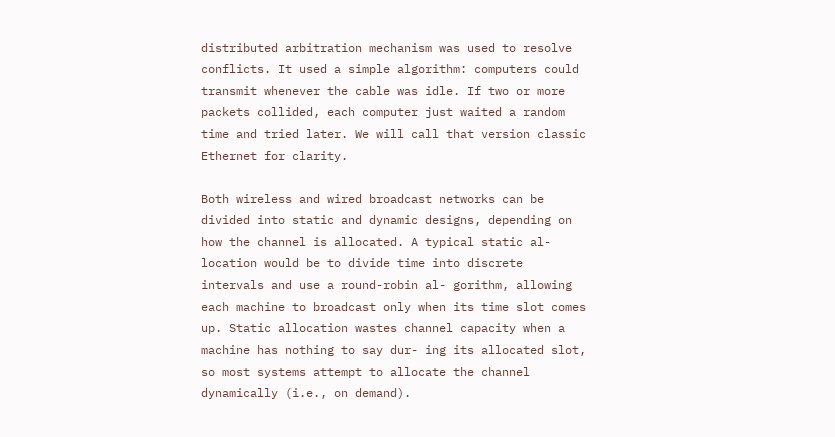distributed arbitration mechanism was used to resolve conflicts. It used a simple algorithm: computers could transmit whenever the cable was idle. If two or more packets collided, each computer just waited a random time and tried later. We will call that version classic Ethernet for clarity.

Both wireless and wired broadcast networks can be divided into static and dynamic designs, depending on how the channel is allocated. A typical static al- location would be to divide time into discrete intervals and use a round-robin al- gorithm, allowing each machine to broadcast only when its time slot comes up. Static allocation wastes channel capacity when a machine has nothing to say dur- ing its allocated slot, so most systems attempt to allocate the channel dynamically (i.e., on demand).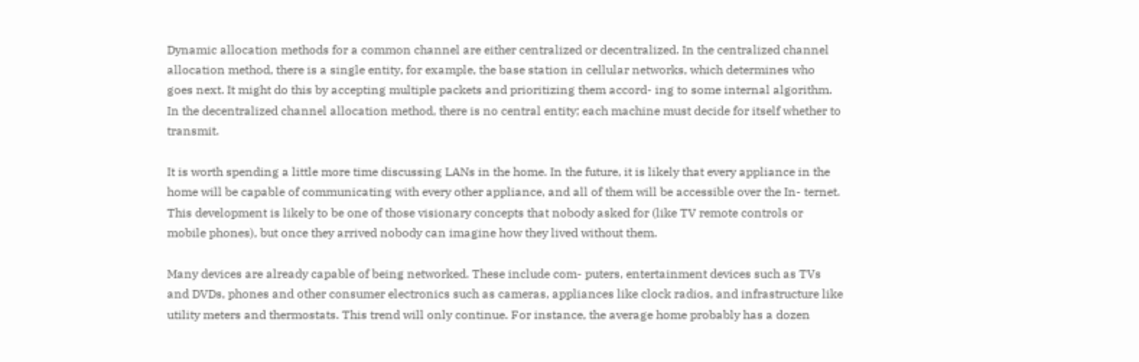Dynamic allocation methods for a common channel are either centralized or decentralized. In the centralized channel allocation method, there is a single entity, for example, the base station in cellular networks, which determines who goes next. It might do this by accepting multiple packets and prioritizing them accord- ing to some internal algorithm. In the decentralized channel allocation method, there is no central entity; each machine must decide for itself whether to transmit.

It is worth spending a little more time discussing LANs in the home. In the future, it is likely that every appliance in the home will be capable of communicating with every other appliance, and all of them will be accessible over the In- ternet. This development is likely to be one of those visionary concepts that nobody asked for (like TV remote controls or mobile phones), but once they arrived nobody can imagine how they lived without them.

Many devices are already capable of being networked. These include com- puters, entertainment devices such as TVs and DVDs, phones and other consumer electronics such as cameras, appliances like clock radios, and infrastructure like utility meters and thermostats. This trend will only continue. For instance, the average home probably has a dozen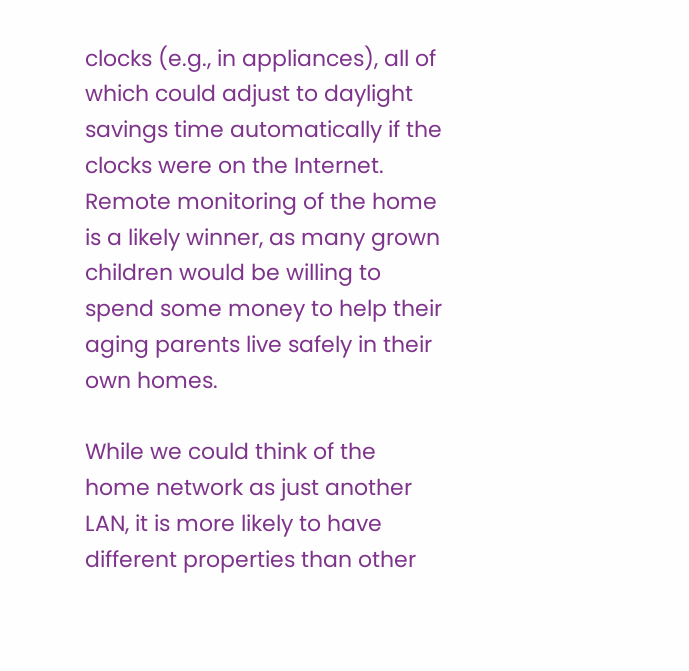clocks (e.g., in appliances), all of which could adjust to daylight savings time automatically if the clocks were on the Internet. Remote monitoring of the home is a likely winner, as many grown children would be willing to spend some money to help their aging parents live safely in their own homes.

While we could think of the home network as just another LAN, it is more likely to have different properties than other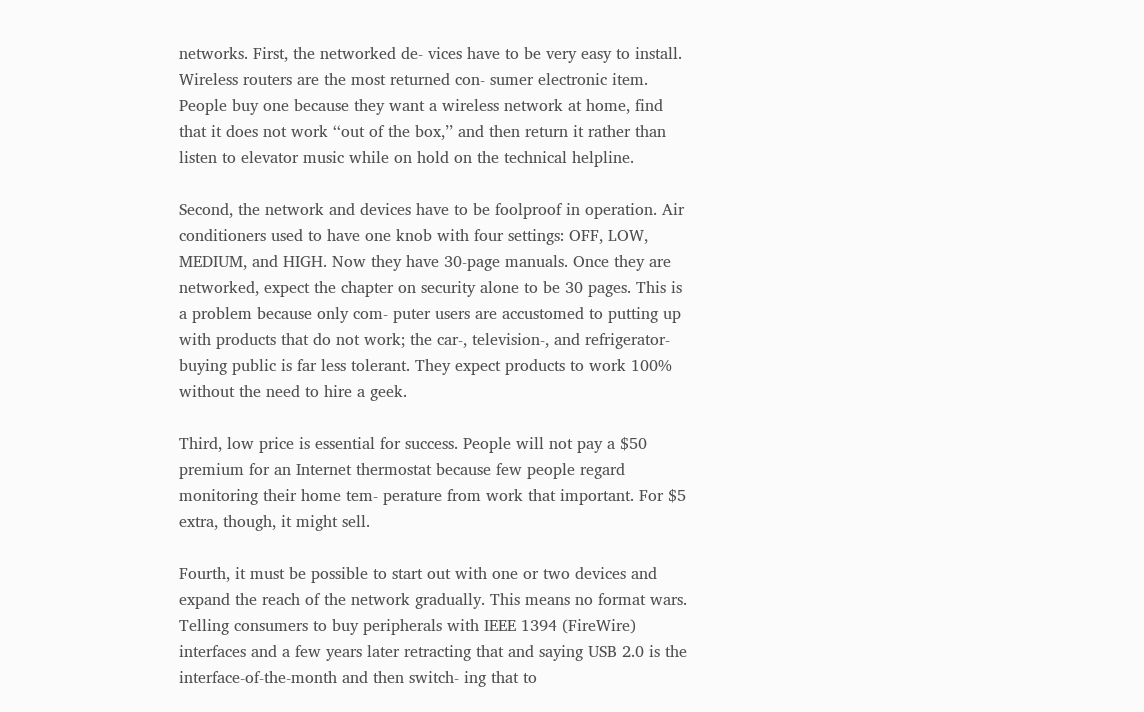networks. First, the networked de- vices have to be very easy to install. Wireless routers are the most returned con- sumer electronic item. People buy one because they want a wireless network at home, find that it does not work ‘‘out of the box,’’ and then return it rather than listen to elevator music while on hold on the technical helpline.

Second, the network and devices have to be foolproof in operation. Air conditioners used to have one knob with four settings: OFF, LOW, MEDIUM, and HIGH. Now they have 30-page manuals. Once they are networked, expect the chapter on security alone to be 30 pages. This is a problem because only com- puter users are accustomed to putting up with products that do not work; the car-, television-, and refrigerator-buying public is far less tolerant. They expect products to work 100% without the need to hire a geek.

Third, low price is essential for success. People will not pay a $50 premium for an Internet thermostat because few people regard monitoring their home tem- perature from work that important. For $5 extra, though, it might sell.

Fourth, it must be possible to start out with one or two devices and expand the reach of the network gradually. This means no format wars. Telling consumers to buy peripherals with IEEE 1394 (FireWire) interfaces and a few years later retracting that and saying USB 2.0 is the interface-of-the-month and then switch- ing that to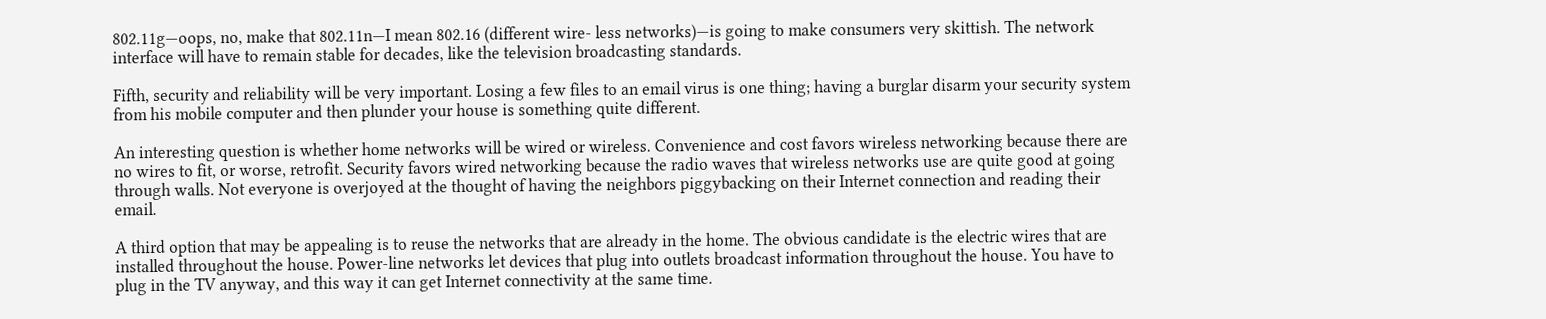802.11g—oops, no, make that 802.11n—I mean 802.16 (different wire- less networks)—is going to make consumers very skittish. The network interface will have to remain stable for decades, like the television broadcasting standards.

Fifth, security and reliability will be very important. Losing a few files to an email virus is one thing; having a burglar disarm your security system from his mobile computer and then plunder your house is something quite different.

An interesting question is whether home networks will be wired or wireless. Convenience and cost favors wireless networking because there are no wires to fit, or worse, retrofit. Security favors wired networking because the radio waves that wireless networks use are quite good at going through walls. Not everyone is overjoyed at the thought of having the neighbors piggybacking on their Internet connection and reading their email.

A third option that may be appealing is to reuse the networks that are already in the home. The obvious candidate is the electric wires that are installed throughout the house. Power-line networks let devices that plug into outlets broadcast information throughout the house. You have to plug in the TV anyway, and this way it can get Internet connectivity at the same time.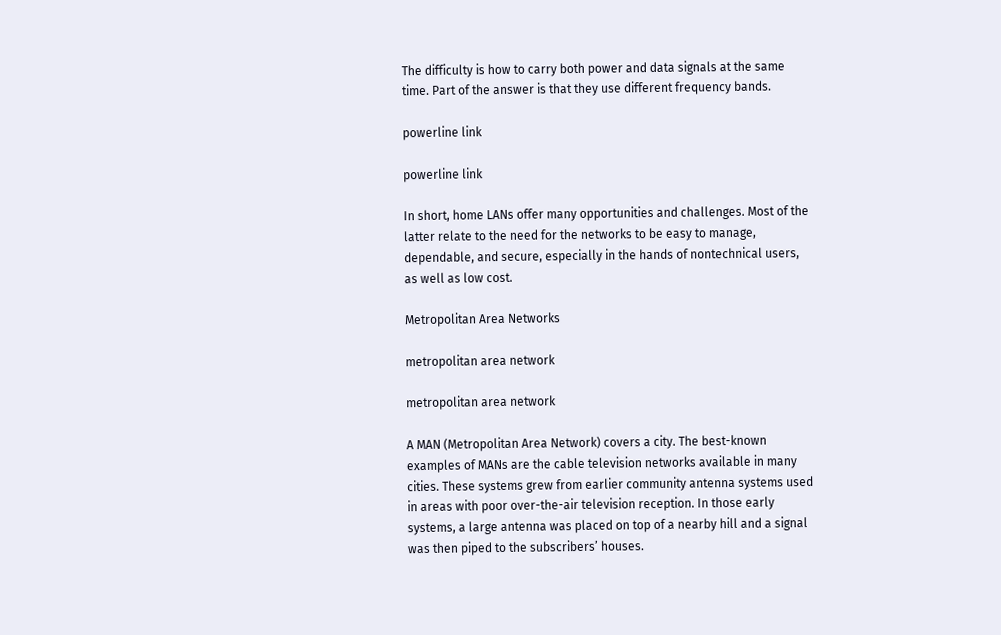The difficulty is how to carry both power and data signals at the same time. Part of the answer is that they use different frequency bands.

powerline link

powerline link

In short, home LANs offer many opportunities and challenges. Most of the latter relate to the need for the networks to be easy to manage, dependable, and secure, especially in the hands of nontechnical users, as well as low cost.

Metropolitan Area Networks

metropolitan area network

metropolitan area network

A MAN (Metropolitan Area Network) covers a city. The best-known examples of MANs are the cable television networks available in many cities. These systems grew from earlier community antenna systems used in areas with poor over-the-air television reception. In those early systems, a large antenna was placed on top of a nearby hill and a signal was then piped to the subscribers’ houses.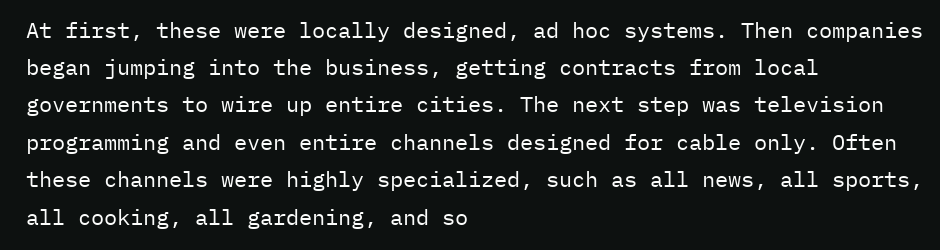At first, these were locally designed, ad hoc systems. Then companies began jumping into the business, getting contracts from local governments to wire up entire cities. The next step was television programming and even entire channels designed for cable only. Often these channels were highly specialized, such as all news, all sports, all cooking, all gardening, and so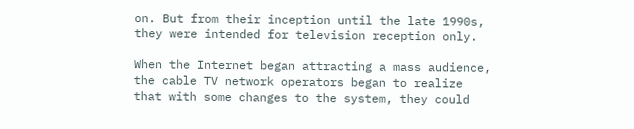on. But from their inception until the late 1990s, they were intended for television reception only.

When the Internet began attracting a mass audience, the cable TV network operators began to realize that with some changes to the system, they could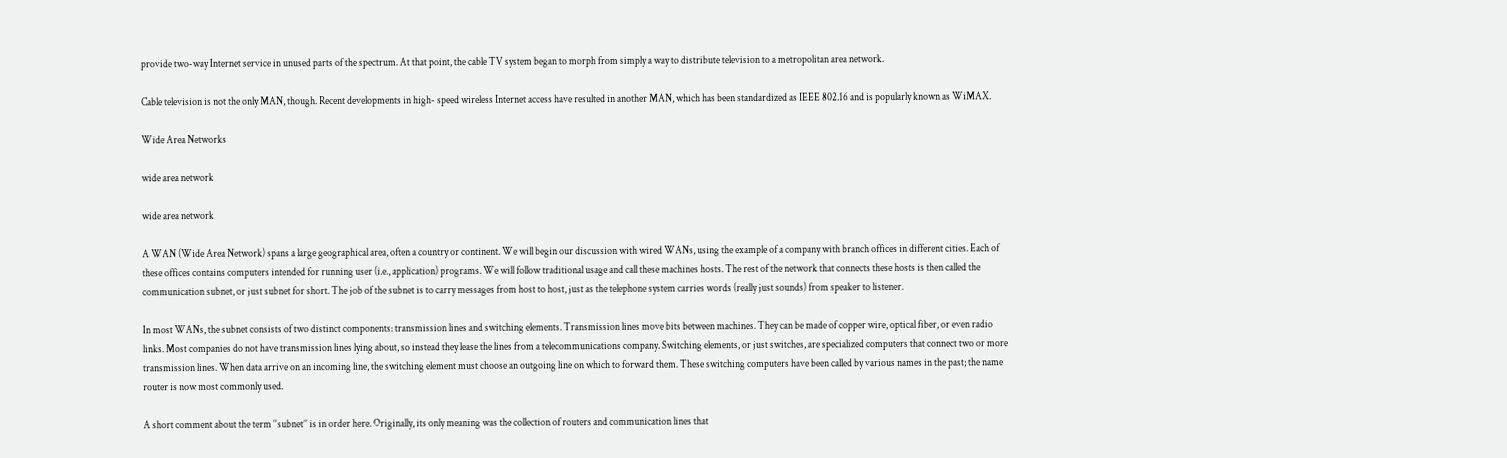provide two-way Internet service in unused parts of the spectrum. At that point, the cable TV system began to morph from simply a way to distribute television to a metropolitan area network.

Cable television is not the only MAN, though. Recent developments in high- speed wireless Internet access have resulted in another MAN, which has been standardized as IEEE 802.16 and is popularly known as WiMAX.

Wide Area Networks

wide area network

wide area network

A WAN (Wide Area Network) spans a large geographical area, often a country or continent. We will begin our discussion with wired WANs, using the example of a company with branch offices in different cities. Each of these offices contains computers intended for running user (i.e., application) programs. We will follow traditional usage and call these machines hosts. The rest of the network that connects these hosts is then called the communication subnet, or just subnet for short. The job of the subnet is to carry messages from host to host, just as the telephone system carries words (really just sounds) from speaker to listener.

In most WANs, the subnet consists of two distinct components: transmission lines and switching elements. Transmission lines move bits between machines. They can be made of copper wire, optical fiber, or even radio links. Most companies do not have transmission lines lying about, so instead they lease the lines from a telecommunications company. Switching elements, or just switches, are specialized computers that connect two or more transmission lines. When data arrive on an incoming line, the switching element must choose an outgoing line on which to forward them. These switching computers have been called by various names in the past; the name router is now most commonly used.

A short comment about the term ‘‘subnet’’ is in order here. Originally, its only meaning was the collection of routers and communication lines that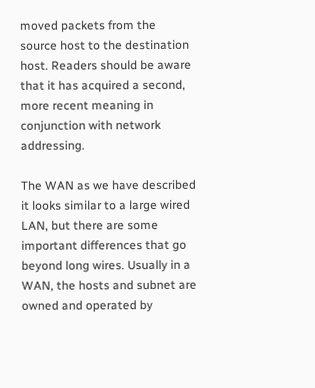moved packets from the source host to the destination host. Readers should be aware that it has acquired a second, more recent meaning in conjunction with network addressing.

The WAN as we have described it looks similar to a large wired LAN, but there are some important differences that go beyond long wires. Usually in a WAN, the hosts and subnet are owned and operated by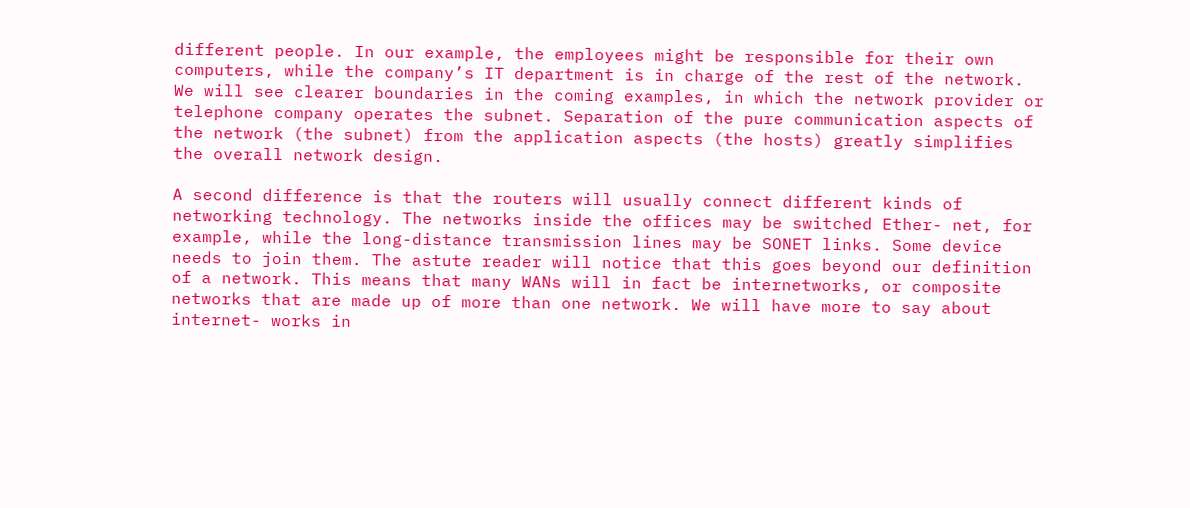different people. In our example, the employees might be responsible for their own computers, while the company’s IT department is in charge of the rest of the network. We will see clearer boundaries in the coming examples, in which the network provider or telephone company operates the subnet. Separation of the pure communication aspects of the network (the subnet) from the application aspects (the hosts) greatly simplifies the overall network design.

A second difference is that the routers will usually connect different kinds of networking technology. The networks inside the offices may be switched Ether- net, for example, while the long-distance transmission lines may be SONET links. Some device needs to join them. The astute reader will notice that this goes beyond our definition of a network. This means that many WANs will in fact be internetworks, or composite networks that are made up of more than one network. We will have more to say about internet- works in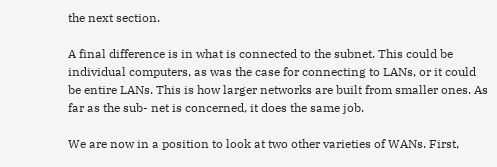the next section.

A final difference is in what is connected to the subnet. This could be individual computers, as was the case for connecting to LANs, or it could be entire LANs. This is how larger networks are built from smaller ones. As far as the sub- net is concerned, it does the same job.

We are now in a position to look at two other varieties of WANs. First,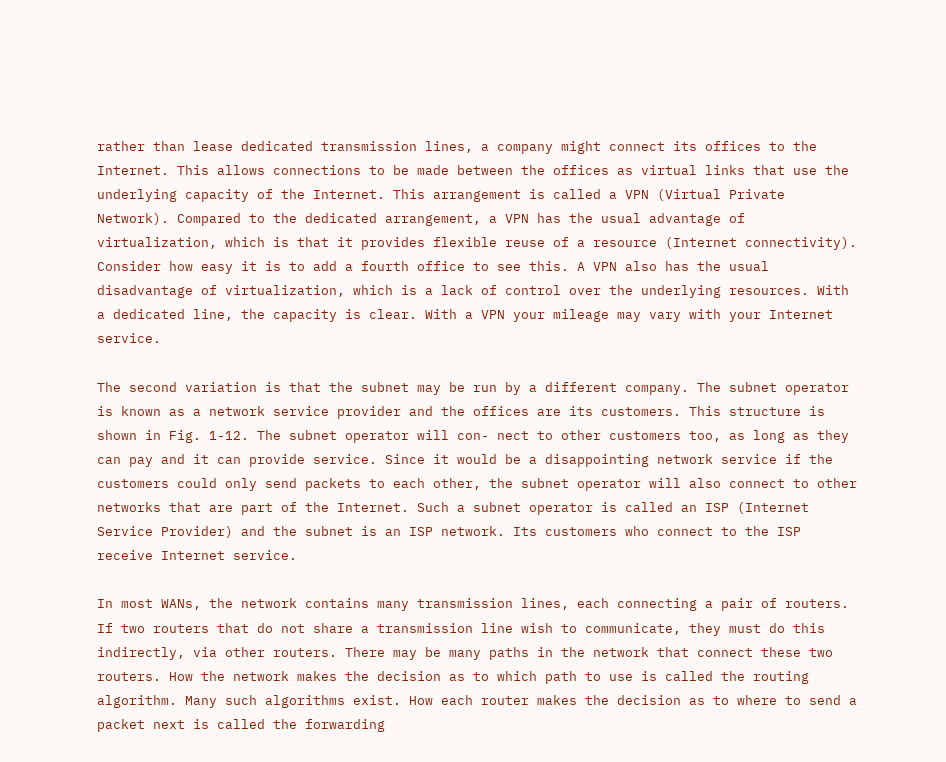rather than lease dedicated transmission lines, a company might connect its offices to the Internet. This allows connections to be made between the offices as virtual links that use the underlying capacity of the Internet. This arrangement is called a VPN (Virtual Private Network). Compared to the dedicated arrangement, a VPN has the usual advantage of virtualization, which is that it provides flexible reuse of a resource (Internet connectivity). Consider how easy it is to add a fourth office to see this. A VPN also has the usual disadvantage of virtualization, which is a lack of control over the underlying resources. With a dedicated line, the capacity is clear. With a VPN your mileage may vary with your Internet service.

The second variation is that the subnet may be run by a different company. The subnet operator is known as a network service provider and the offices are its customers. This structure is shown in Fig. 1-12. The subnet operator will con- nect to other customers too, as long as they can pay and it can provide service. Since it would be a disappointing network service if the customers could only send packets to each other, the subnet operator will also connect to other networks that are part of the Internet. Such a subnet operator is called an ISP (Internet Service Provider) and the subnet is an ISP network. Its customers who connect to the ISP receive Internet service.

In most WANs, the network contains many transmission lines, each connecting a pair of routers. If two routers that do not share a transmission line wish to communicate, they must do this indirectly, via other routers. There may be many paths in the network that connect these two routers. How the network makes the decision as to which path to use is called the routing algorithm. Many such algorithms exist. How each router makes the decision as to where to send a packet next is called the forwarding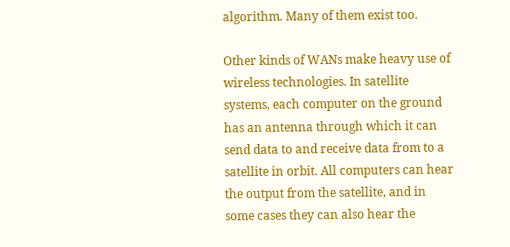algorithm. Many of them exist too.

Other kinds of WANs make heavy use of wireless technologies. In satellite systems, each computer on the ground has an antenna through which it can send data to and receive data from to a satellite in orbit. All computers can hear the output from the satellite, and in some cases they can also hear the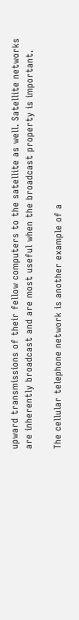upward transmissions of their fellow computers to the satellite as well. Satellite networks are inherently broadcast and are most useful when the broadcast property is important.

The cellular telephone network is another example of a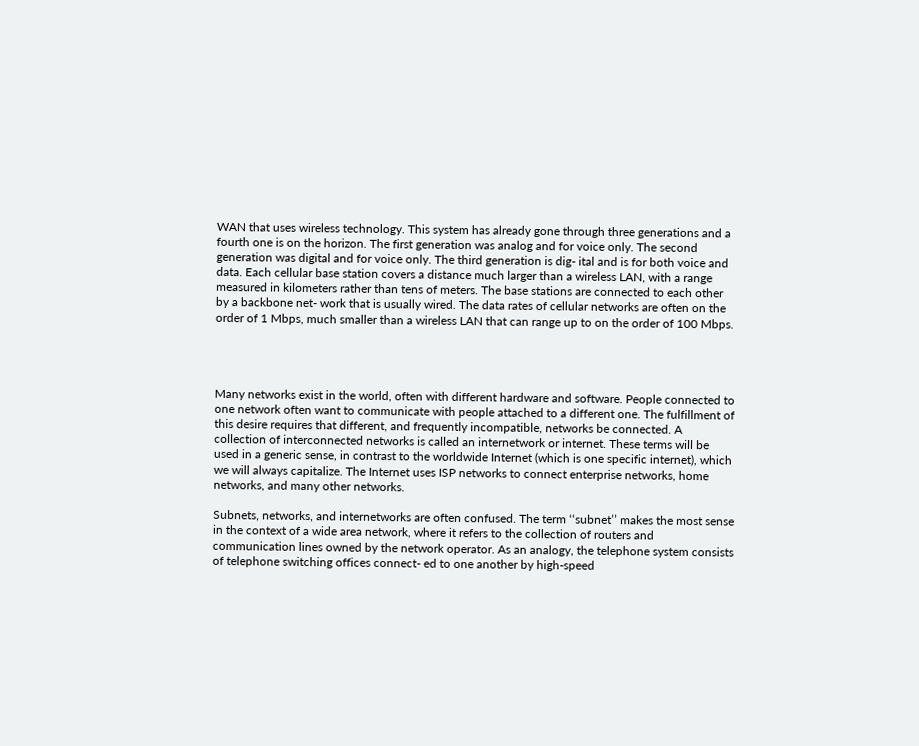WAN that uses wireless technology. This system has already gone through three generations and a fourth one is on the horizon. The first generation was analog and for voice only. The second generation was digital and for voice only. The third generation is dig- ital and is for both voice and data. Each cellular base station covers a distance much larger than a wireless LAN, with a range measured in kilometers rather than tens of meters. The base stations are connected to each other by a backbone net- work that is usually wired. The data rates of cellular networks are often on the order of 1 Mbps, much smaller than a wireless LAN that can range up to on the order of 100 Mbps.




Many networks exist in the world, often with different hardware and software. People connected to one network often want to communicate with people attached to a different one. The fulfillment of this desire requires that different, and frequently incompatible, networks be connected. A collection of interconnected networks is called an internetwork or internet. These terms will be used in a generic sense, in contrast to the worldwide Internet (which is one specific internet), which we will always capitalize. The Internet uses ISP networks to connect enterprise networks, home networks, and many other networks.

Subnets, networks, and internetworks are often confused. The term ‘‘subnet’’ makes the most sense in the context of a wide area network, where it refers to the collection of routers and communication lines owned by the network operator. As an analogy, the telephone system consists of telephone switching offices connect- ed to one another by high-speed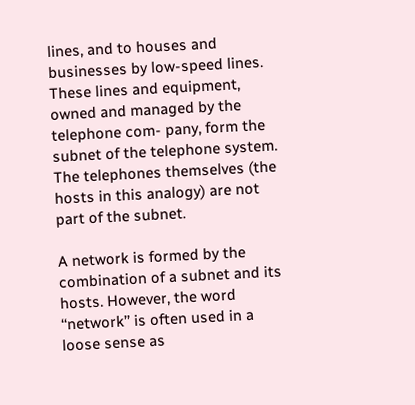lines, and to houses and businesses by low-speed lines. These lines and equipment, owned and managed by the telephone com- pany, form the subnet of the telephone system. The telephones themselves (the hosts in this analogy) are not part of the subnet.

A network is formed by the combination of a subnet and its hosts. However, the word ‘‘network’’ is often used in a loose sense as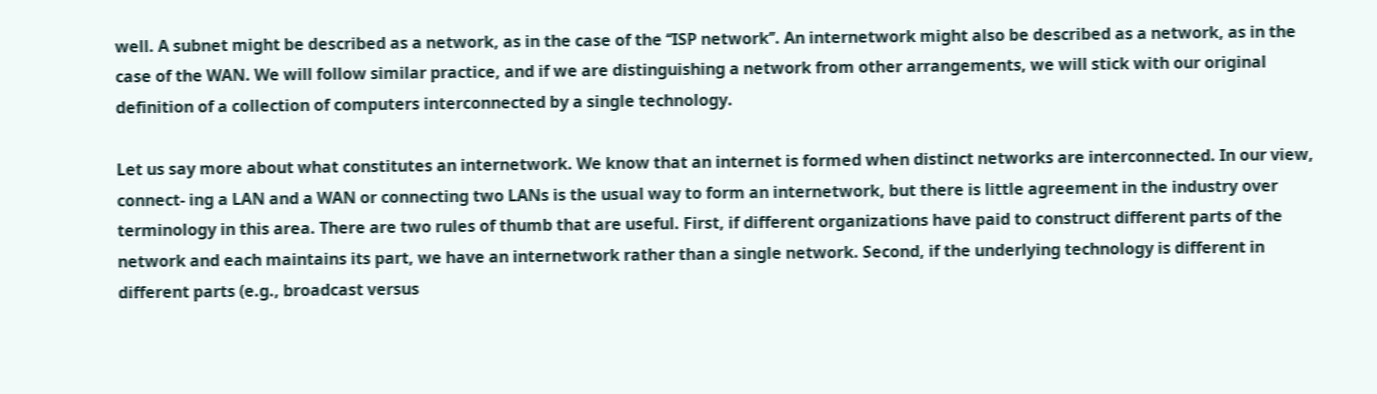well. A subnet might be described as a network, as in the case of the ‘‘ISP network’’. An internetwork might also be described as a network, as in the case of the WAN. We will follow similar practice, and if we are distinguishing a network from other arrangements, we will stick with our original definition of a collection of computers interconnected by a single technology.

Let us say more about what constitutes an internetwork. We know that an internet is formed when distinct networks are interconnected. In our view, connect- ing a LAN and a WAN or connecting two LANs is the usual way to form an internetwork, but there is little agreement in the industry over terminology in this area. There are two rules of thumb that are useful. First, if different organizations have paid to construct different parts of the network and each maintains its part, we have an internetwork rather than a single network. Second, if the underlying technology is different in different parts (e.g., broadcast versus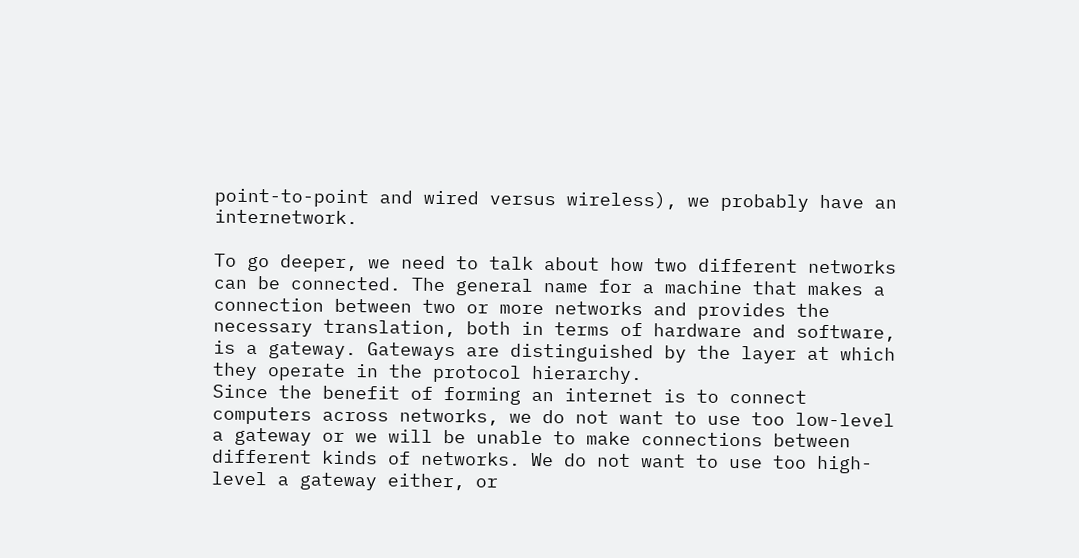point-to-point and wired versus wireless), we probably have an internetwork.

To go deeper, we need to talk about how two different networks can be connected. The general name for a machine that makes a connection between two or more networks and provides the necessary translation, both in terms of hardware and software, is a gateway. Gateways are distinguished by the layer at which they operate in the protocol hierarchy.
Since the benefit of forming an internet is to connect computers across networks, we do not want to use too low-level a gateway or we will be unable to make connections between different kinds of networks. We do not want to use too high-level a gateway either, or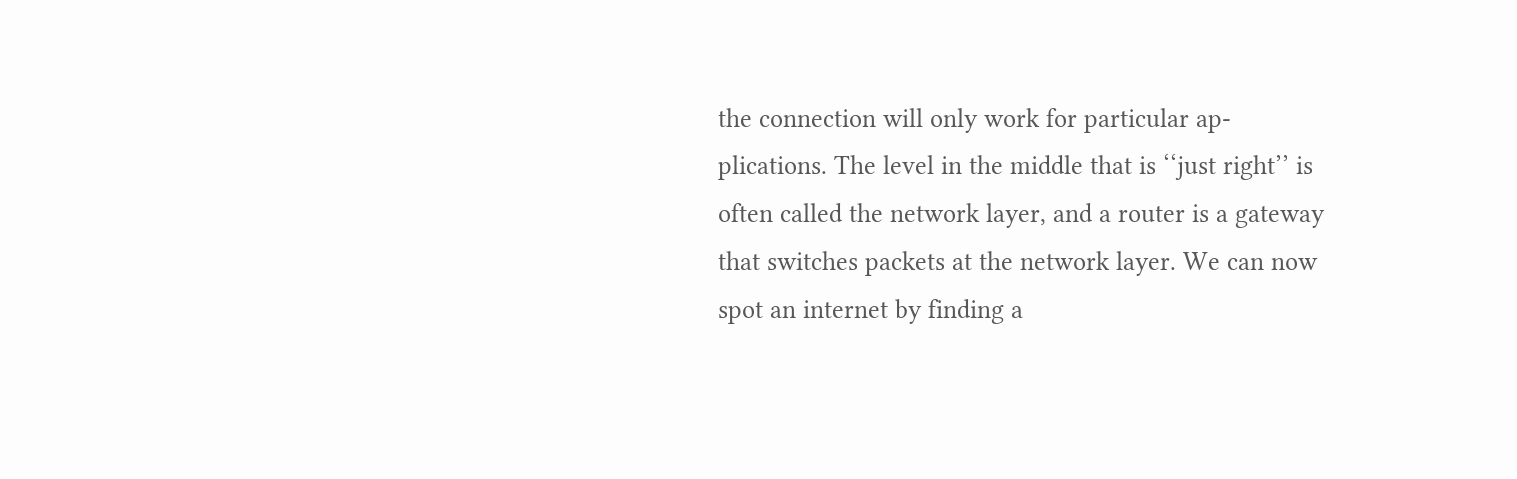the connection will only work for particular ap- plications. The level in the middle that is ‘‘just right’’ is often called the network layer, and a router is a gateway that switches packets at the network layer. We can now spot an internet by finding a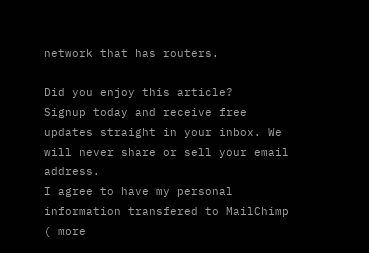network that has routers.

Did you enjoy this article?
Signup today and receive free updates straight in your inbox. We will never share or sell your email address.
I agree to have my personal information transfered to MailChimp ( more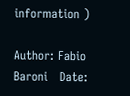information )

Author: Fabio Baroni   Date: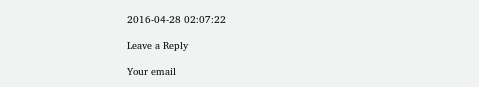2016-04-28 02:07:22

Leave a Reply

Your email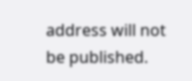address will not be published.